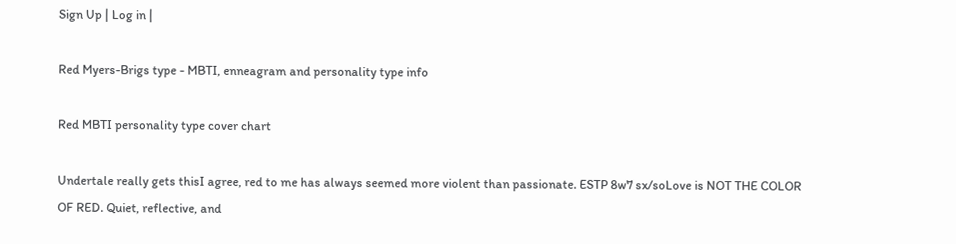Sign Up | Log in |

Red Myers-Brigs type - MBTI, enneagram and personality type info

Red MBTI personality type cover chart

Undertale really gets thisI agree, red to me has always seemed more violent than passionate. ESTP 8w7 sx/soLove is NOT THE COLOR OF RED. Quiet, reflective, and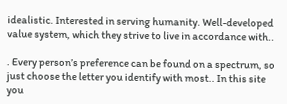idealistic. Interested in serving humanity. Well-developed value system, which they strive to live in accordance with..

. Every person’s preference can be found on a spectrum, so just choose the letter you identify with most.. In this site you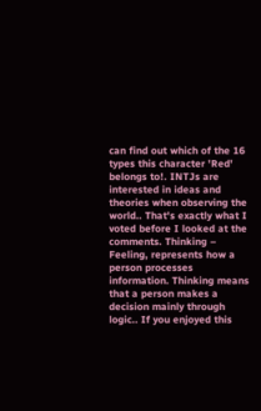can find out which of the 16 types this character 'Red' belongs to!. INTJs are interested in ideas and theories when observing the world.. That's exactly what I voted before I looked at the comments. Thinking – Feeling, represents how a person processes information. Thinking means that a person makes a decision mainly through logic.. If you enjoyed this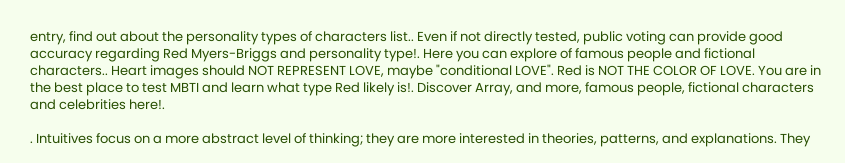entry, find out about the personality types of characters list.. Even if not directly tested, public voting can provide good accuracy regarding Red Myers-Briggs and personality type!. Here you can explore of famous people and fictional characters.. Heart images should NOT REPRESENT LOVE, maybe "conditional LOVE". Red is NOT THE COLOR OF LOVE. You are in the best place to test MBTI and learn what type Red likely is!. Discover Array, and more, famous people, fictional characters and celebrities here!.

. Intuitives focus on a more abstract level of thinking; they are more interested in theories, patterns, and explanations. They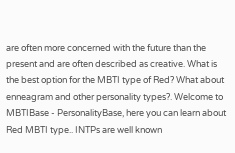are often more concerned with the future than the present and are often described as creative. What is the best option for the MBTI type of Red? What about enneagram and other personality types?. Welcome to MBTIBase - PersonalityBase, here you can learn about Red MBTI type.. INTPs are well known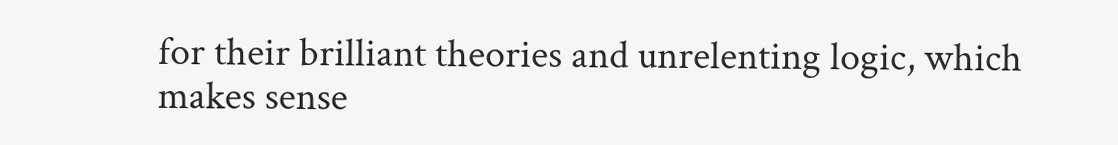for their brilliant theories and unrelenting logic, which makes sense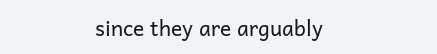since they are arguably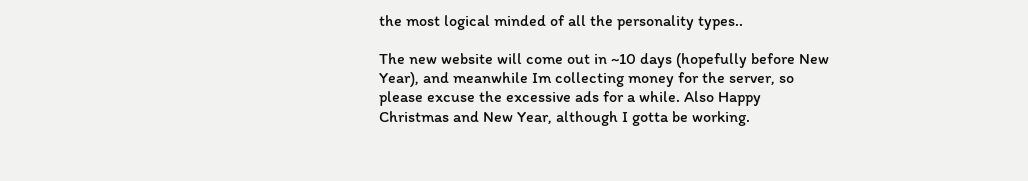the most logical minded of all the personality types..

The new website will come out in ~10 days (hopefully before New Year), and meanwhile Im collecting money for the server, so please excuse the excessive ads for a while. Also Happy Christmas and New Year, although I gotta be working.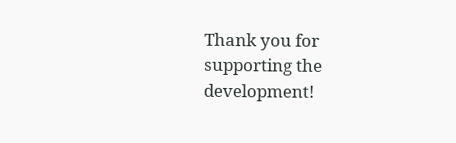Thank you for supporting the development!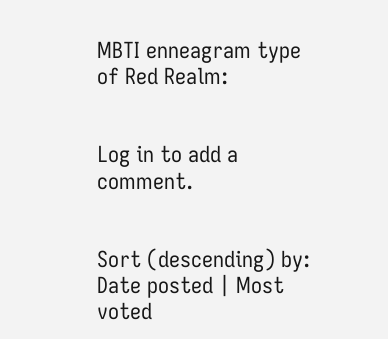MBTI enneagram type of Red Realm:


Log in to add a comment.


Sort (descending) by: Date posted | Most voted